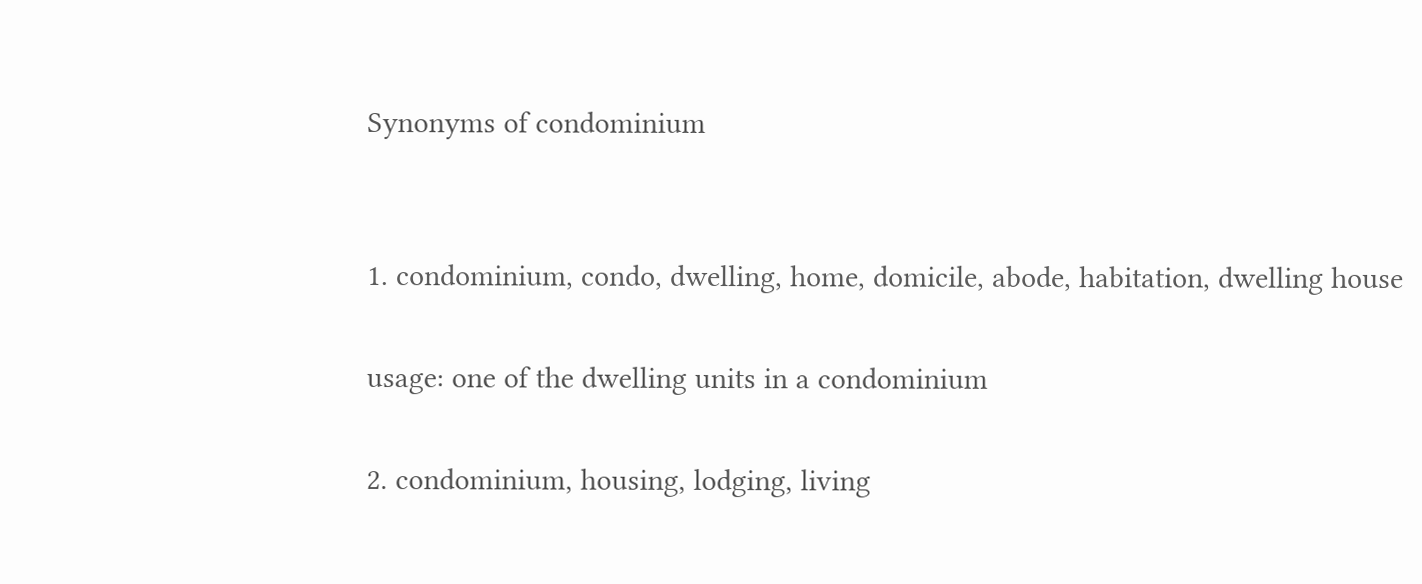Synonyms of condominium


1. condominium, condo, dwelling, home, domicile, abode, habitation, dwelling house

usage: one of the dwelling units in a condominium

2. condominium, housing, lodging, living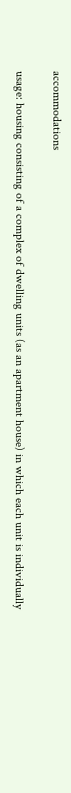accommodations

usage: housing consisting of a complex of dwelling units (as an apartment house) in which each unit is individually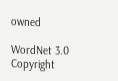owned

WordNet 3.0 Copyright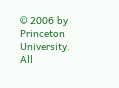© 2006 by Princeton University.
All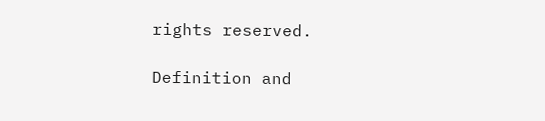rights reserved.

Definition and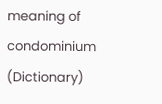meaning of condominium (Dictionary)